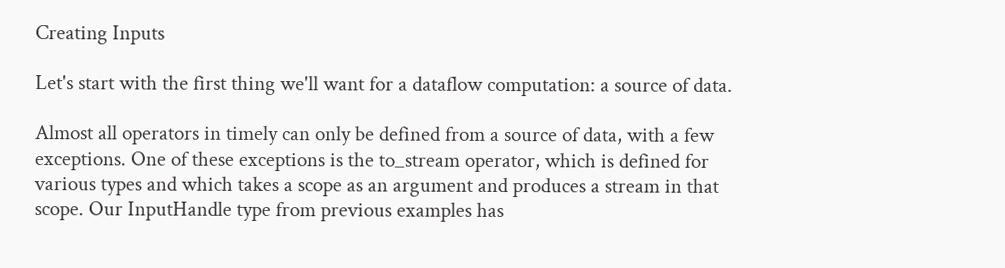Creating Inputs

Let's start with the first thing we'll want for a dataflow computation: a source of data.

Almost all operators in timely can only be defined from a source of data, with a few exceptions. One of these exceptions is the to_stream operator, which is defined for various types and which takes a scope as an argument and produces a stream in that scope. Our InputHandle type from previous examples has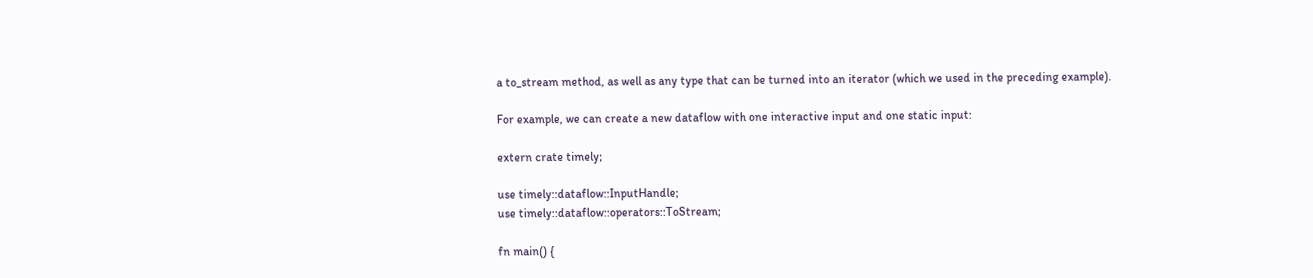a to_stream method, as well as any type that can be turned into an iterator (which we used in the preceding example).

For example, we can create a new dataflow with one interactive input and one static input:

extern crate timely;

use timely::dataflow::InputHandle;
use timely::dataflow::operators::ToStream;

fn main() {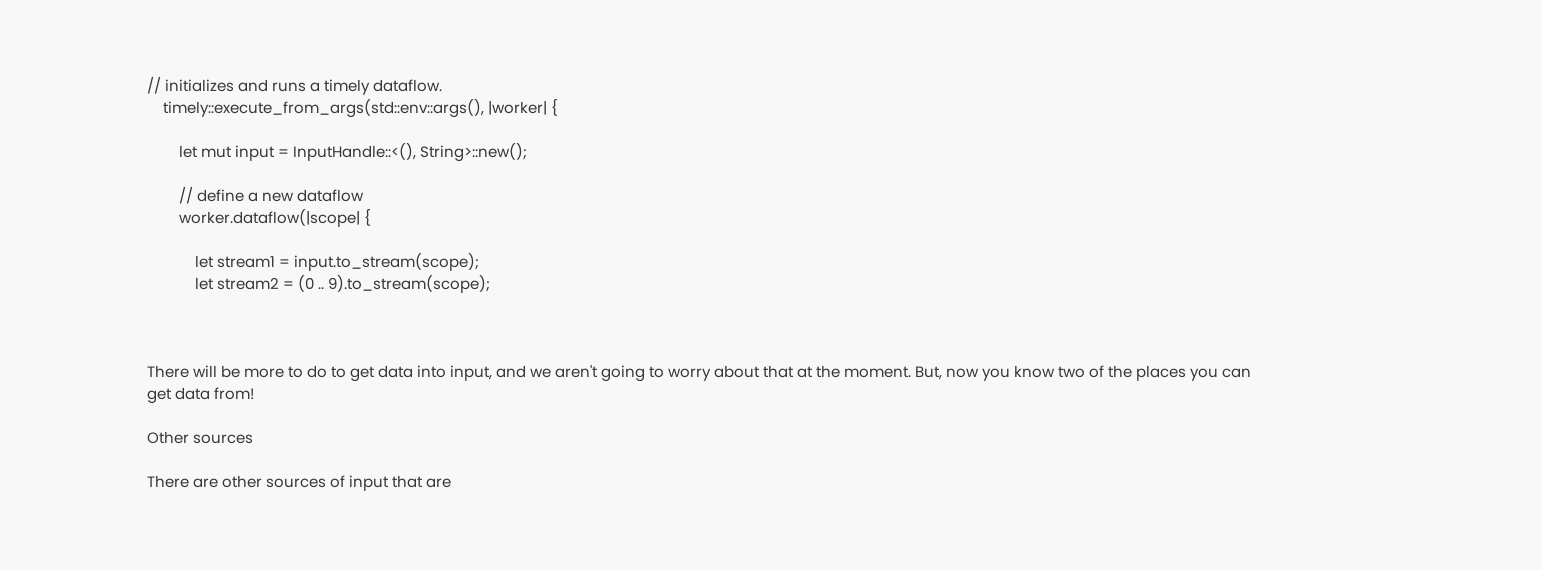// initializes and runs a timely dataflow.
    timely::execute_from_args(std::env::args(), |worker| {

        let mut input = InputHandle::<(), String>::new();

        // define a new dataflow
        worker.dataflow(|scope| {

            let stream1 = input.to_stream(scope);
            let stream2 = (0 .. 9).to_stream(scope);



There will be more to do to get data into input, and we aren't going to worry about that at the moment. But, now you know two of the places you can get data from!

Other sources

There are other sources of input that are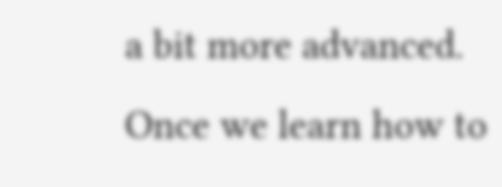a bit more advanced. Once we learn how to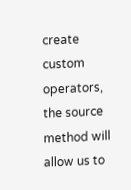create custom operators, the source method will allow us to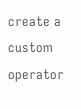create a custom operator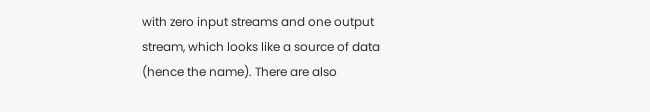with zero input streams and one output stream, which looks like a source of data (hence the name). There are also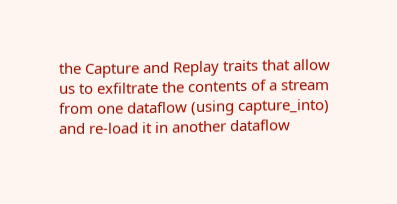the Capture and Replay traits that allow us to exfiltrate the contents of a stream from one dataflow (using capture_into) and re-load it in another dataflow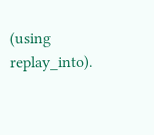(using replay_into).